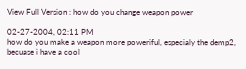View Full Version : how do you change weapon power

02-27-2004, 02:11 PM
how do you make a weapon more poweriful, especialy the demp2, becuase i have a cool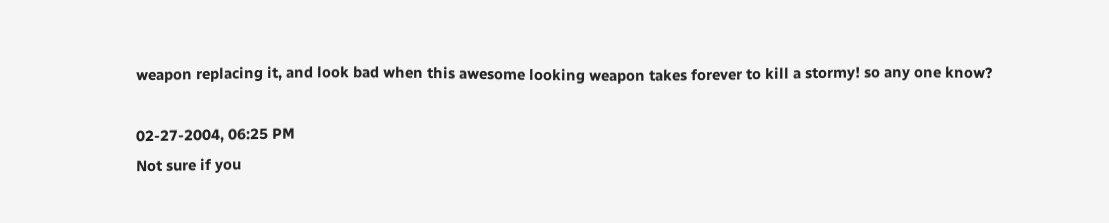weapon replacing it, and look bad when this awesome looking weapon takes forever to kill a stormy! so any one know?

02-27-2004, 06:25 PM
Not sure if you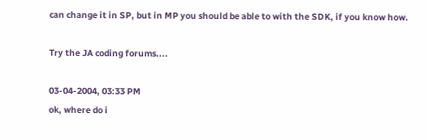can change it in SP, but in MP you should be able to with the SDK, if you know how.

Try the JA coding forums....

03-04-2004, 03:33 PM
ok, where do i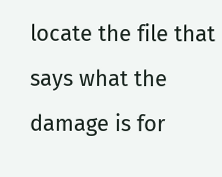locate the file that says what the damage is for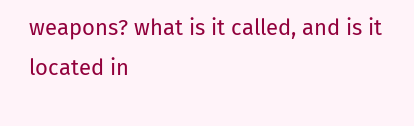weapons? what is it called, and is it located in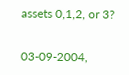assets 0,1,2, or 3?

03-09-2004,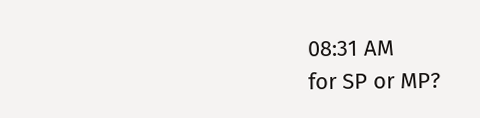08:31 AM
for SP or MP?